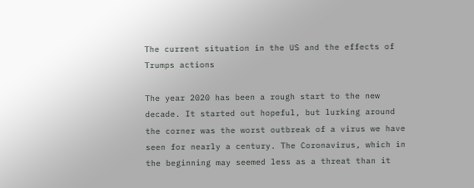The current situation in the US and the effects of Trumps actions

The year 2020 has been a rough start to the new decade. It started out hopeful, but lurking around the corner was the worst outbreak of a virus we have seen for nearly a century. The Coronavirus, which in the beginning may seemed less as a threat than it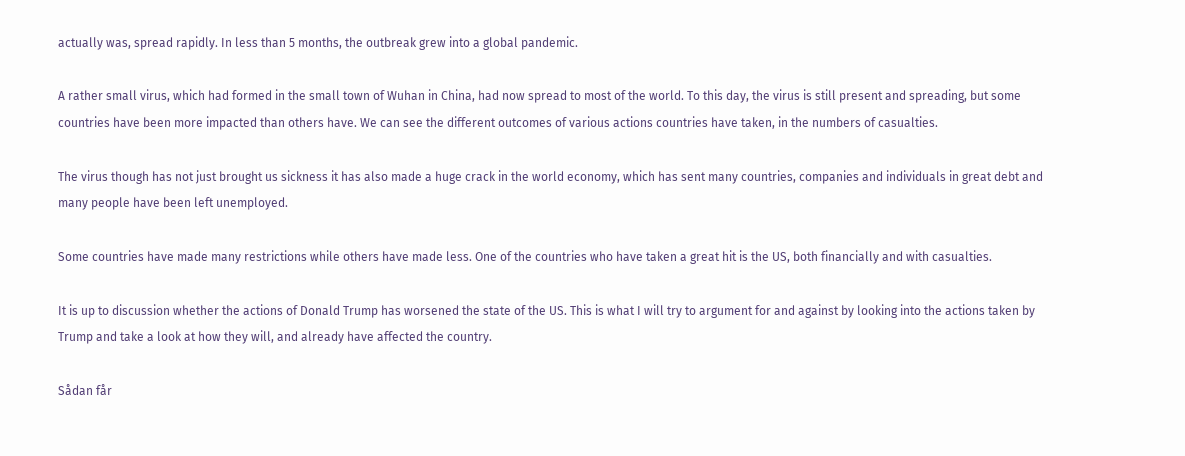actually was, spread rapidly. In less than 5 months, the outbreak grew into a global pandemic.

A rather small virus, which had formed in the small town of Wuhan in China, had now spread to most of the world. To this day, the virus is still present and spreading, but some countries have been more impacted than others have. We can see the different outcomes of various actions countries have taken, in the numbers of casualties.

The virus though has not just brought us sickness it has also made a huge crack in the world economy, which has sent many countries, companies and individuals in great debt and many people have been left unemployed.

Some countries have made many restrictions while others have made less. One of the countries who have taken a great hit is the US, both financially and with casualties.

It is up to discussion whether the actions of Donald Trump has worsened the state of the US. This is what I will try to argument for and against by looking into the actions taken by Trump and take a look at how they will, and already have affected the country.

Sådan får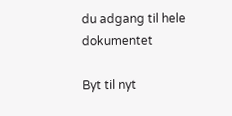du adgang til hele dokumentet

Byt til nyt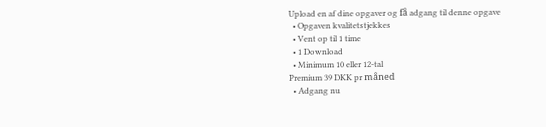Upload en af dine opgaver og få adgang til denne opgave
  • Opgaven kvalitetstjekkes
  • Vent op til 1 time
  • 1 Download
  • Minimum 10 eller 12-tal
Premium 39 DKK pr måned
  • Adgang nu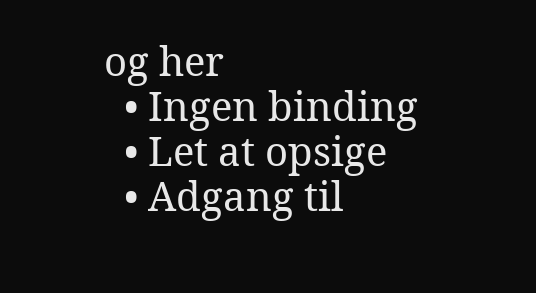og her
  • Ingen binding
  • Let at opsige
  • Adgang til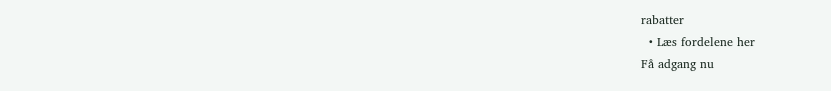rabatter
  • Læs fordelene her
Få adgang nu